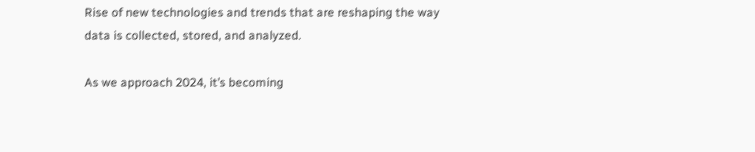Rise of new technologies and trends that are reshaping the way data is collected, stored, and analyzed.

As we approach 2024, it’s becoming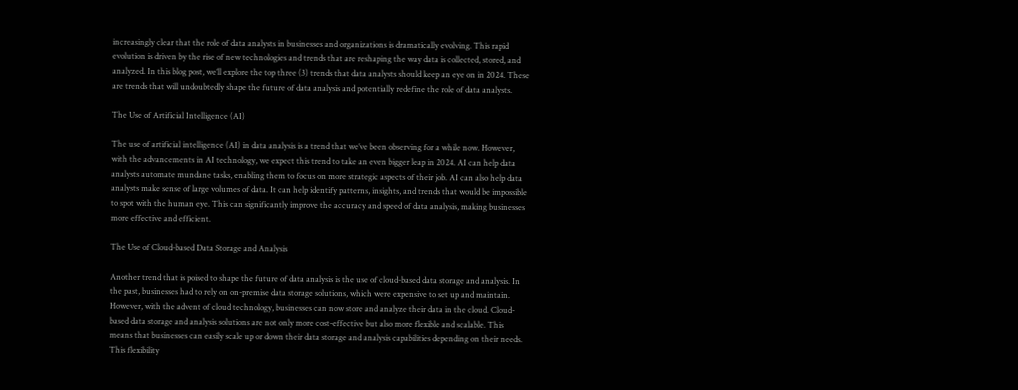increasingly clear that the role of data analysts in businesses and organizations is dramatically evolving. This rapid evolution is driven by the rise of new technologies and trends that are reshaping the way data is collected, stored, and analyzed. In this blog post, we’ll explore the top three (3) trends that data analysts should keep an eye on in 2024. These are trends that will undoubtedly shape the future of data analysis and potentially redefine the role of data analysts.

The Use of Artificial Intelligence (AI)

The use of artificial intelligence (AI) in data analysis is a trend that we’ve been observing for a while now. However, with the advancements in AI technology, we expect this trend to take an even bigger leap in 2024. AI can help data analysts automate mundane tasks, enabling them to focus on more strategic aspects of their job. AI can also help data analysts make sense of large volumes of data. It can help identify patterns, insights, and trends that would be impossible to spot with the human eye. This can significantly improve the accuracy and speed of data analysis, making businesses more effective and efficient.

The Use of Cloud-based Data Storage and Analysis

Another trend that is poised to shape the future of data analysis is the use of cloud-based data storage and analysis. In the past, businesses had to rely on on-premise data storage solutions, which were expensive to set up and maintain. However, with the advent of cloud technology, businesses can now store and analyze their data in the cloud. Cloud-based data storage and analysis solutions are not only more cost-effective but also more flexible and scalable. This means that businesses can easily scale up or down their data storage and analysis capabilities depending on their needs. This flexibility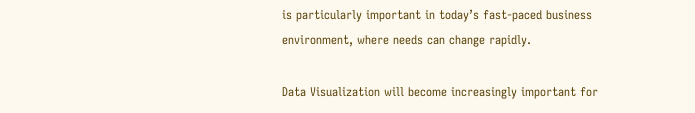is particularly important in today’s fast-paced business environment, where needs can change rapidly.

Data Visualization will become increasingly important for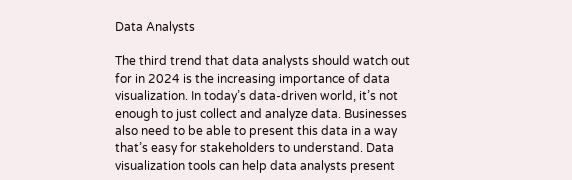Data Analysts

The third trend that data analysts should watch out for in 2024 is the increasing importance of data visualization. In today’s data-driven world, it’s not enough to just collect and analyze data. Businesses also need to be able to present this data in a way that’s easy for stakeholders to understand. Data visualization tools can help data analysts present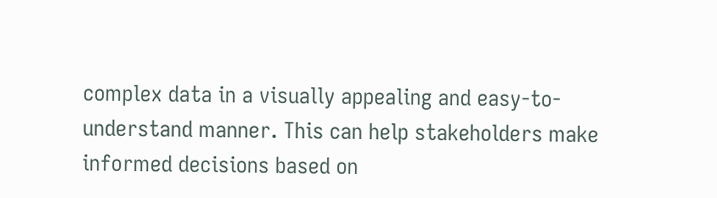complex data in a visually appealing and easy-to-understand manner. This can help stakeholders make informed decisions based on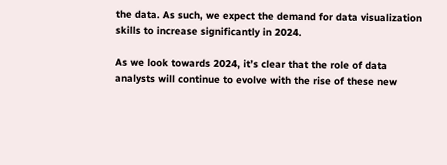the data. As such, we expect the demand for data visualization skills to increase significantly in 2024.

As we look towards 2024, it’s clear that the role of data analysts will continue to evolve with the rise of these new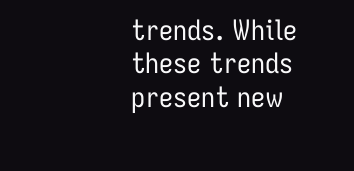trends. While these trends present new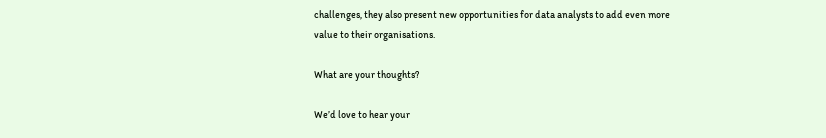challenges, they also present new opportunities for data analysts to add even more value to their organisations.

What are your thoughts?

We’d love to hear your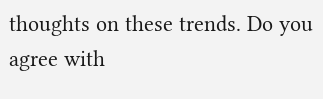thoughts on these trends. Do you agree with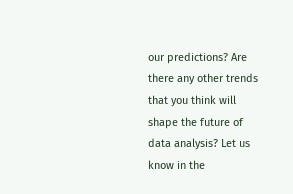our predictions? Are there any other trends that you think will shape the future of data analysis? Let us know in the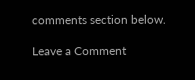comments section below.

Leave a Comment